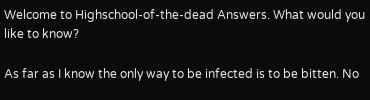Welcome to Highschool-of-the-dead Answers. What would you like to know?

As far as I know the only way to be infected is to be bitten. No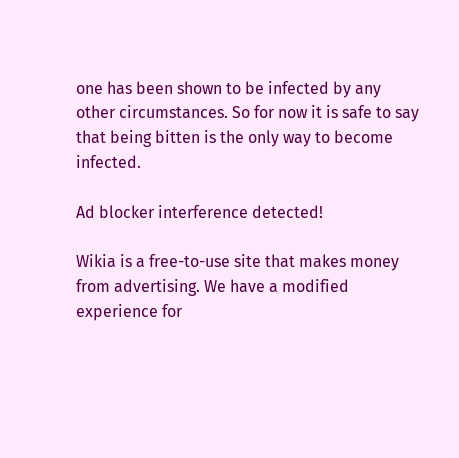one has been shown to be infected by any other circumstances. So for now it is safe to say that being bitten is the only way to become infected.

Ad blocker interference detected!

Wikia is a free-to-use site that makes money from advertising. We have a modified experience for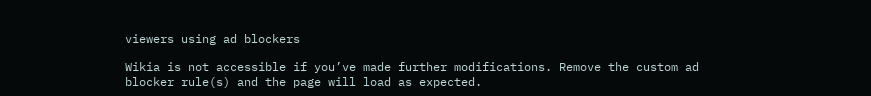viewers using ad blockers

Wikia is not accessible if you’ve made further modifications. Remove the custom ad blocker rule(s) and the page will load as expected.